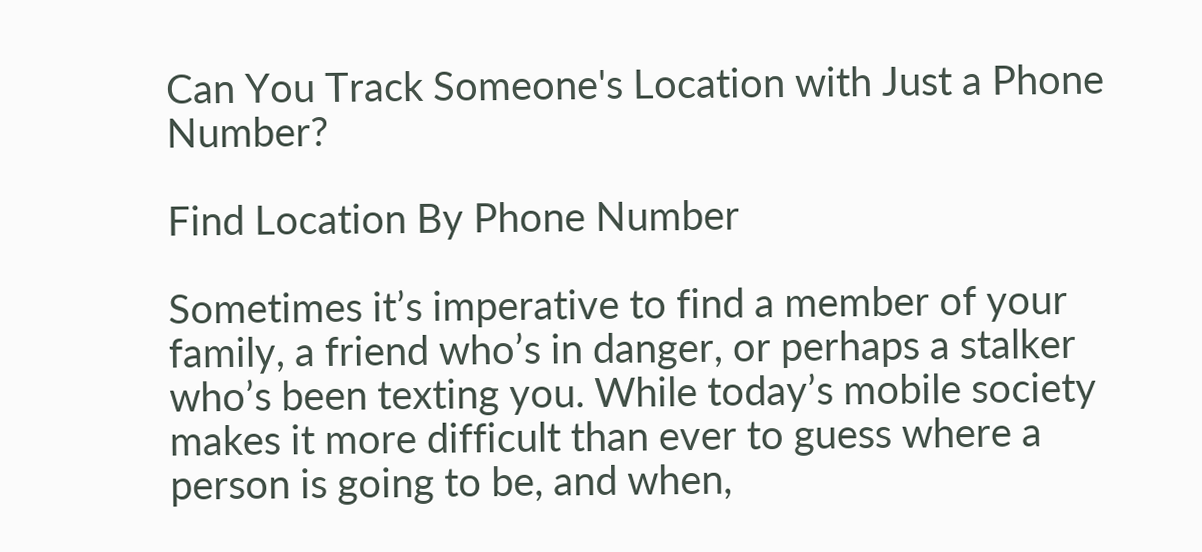Can You Track Someone's Location with Just a Phone Number?

Find Location By Phone Number

Sometimes it’s imperative to find a member of your family, a friend who’s in danger, or perhaps a stalker who’s been texting you. While today’s mobile society makes it more difficult than ever to guess where a person is going to be, and when,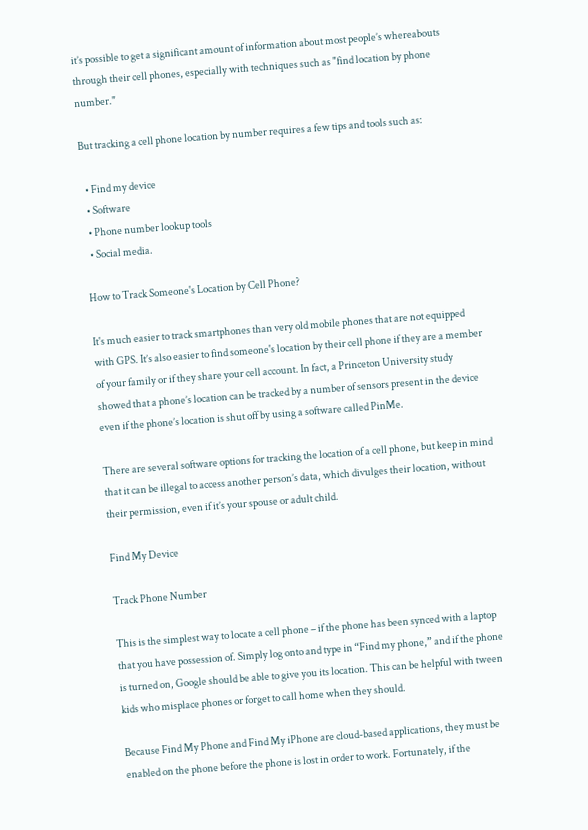it’s possible to get a significant amount of information about most people’s whereabouts through their cell phones, especially with techniques such as "find location by phone number."

But tracking a cell phone location by number requires a few tips and tools such as:

  • Find my device
  • Software
  • Phone number lookup tools
  • Social media.

How to Track Someone's Location by Cell Phone?

It's much easier to track smartphones than very old mobile phones that are not equipped with GPS. It’s also easier to find someone's location by their cell phone if they are a member of your family or if they share your cell account. In fact, a Princeton University study showed that a phone’s location can be tracked by a number of sensors present in the device even if the phone’s location is shut off by using a software called PinMe.

There are several software options for tracking the location of a cell phone, but keep in mind that it can be illegal to access another person’s data, which divulges their location, without their permission, even if it’s your spouse or adult child.

Find My Device

Track Phone Number

This is the simplest way to locate a cell phone – if the phone has been synced with a laptop that you have possession of. Simply log onto and type in “Find my phone,” and if the phone is turned on, Google should be able to give you its location. This can be helpful with tween kids who misplace phones or forget to call home when they should.

Because Find My Phone and Find My iPhone are cloud-based applications, they must be enabled on the phone before the phone is lost in order to work. Fortunately, if the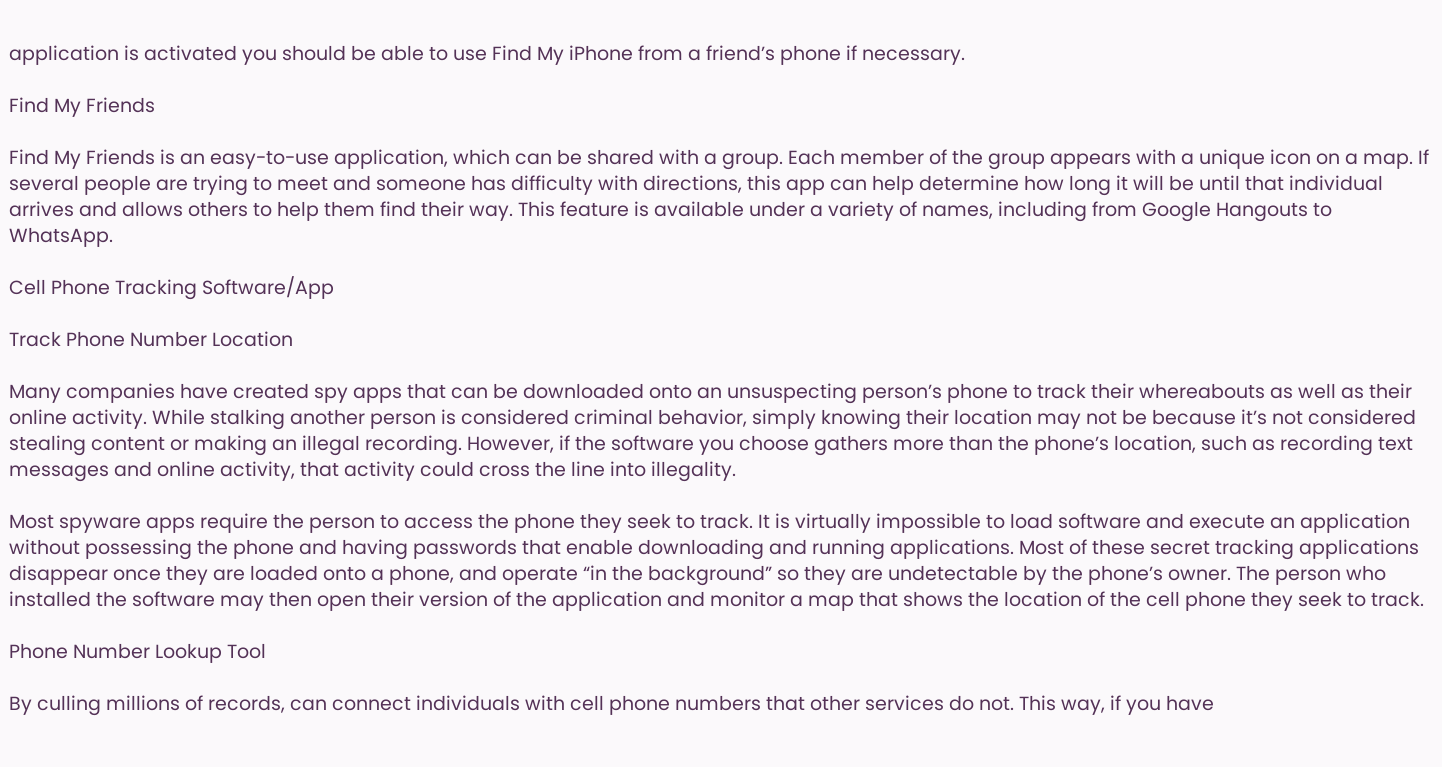application is activated you should be able to use Find My iPhone from a friend’s phone if necessary.

Find My Friends

Find My Friends is an easy-to-use application, which can be shared with a group. Each member of the group appears with a unique icon on a map. If several people are trying to meet and someone has difficulty with directions, this app can help determine how long it will be until that individual arrives and allows others to help them find their way. This feature is available under a variety of names, including from Google Hangouts to WhatsApp.

Cell Phone Tracking Software/App

Track Phone Number Location

Many companies have created spy apps that can be downloaded onto an unsuspecting person’s phone to track their whereabouts as well as their online activity. While stalking another person is considered criminal behavior, simply knowing their location may not be because it’s not considered stealing content or making an illegal recording. However, if the software you choose gathers more than the phone’s location, such as recording text messages and online activity, that activity could cross the line into illegality.

Most spyware apps require the person to access the phone they seek to track. It is virtually impossible to load software and execute an application without possessing the phone and having passwords that enable downloading and running applications. Most of these secret tracking applications disappear once they are loaded onto a phone, and operate “in the background” so they are undetectable by the phone’s owner. The person who installed the software may then open their version of the application and monitor a map that shows the location of the cell phone they seek to track.

Phone Number Lookup Tool

By culling millions of records, can connect individuals with cell phone numbers that other services do not. This way, if you have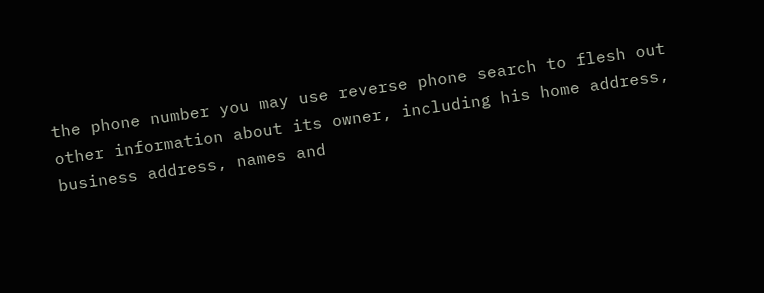the phone number you may use reverse phone search to flesh out other information about its owner, including his home address, business address, names and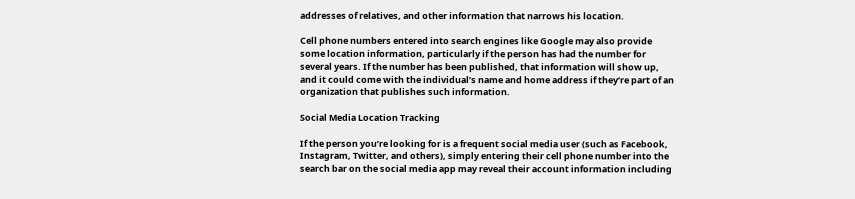addresses of relatives, and other information that narrows his location.

Cell phone numbers entered into search engines like Google may also provide some location information, particularly if the person has had the number for several years. If the number has been published, that information will show up, and it could come with the individual’s name and home address if they’re part of an organization that publishes such information.

Social Media Location Tracking

If the person you’re looking for is a frequent social media user (such as Facebook, Instagram, Twitter, and others), simply entering their cell phone number into the search bar on the social media app may reveal their account information including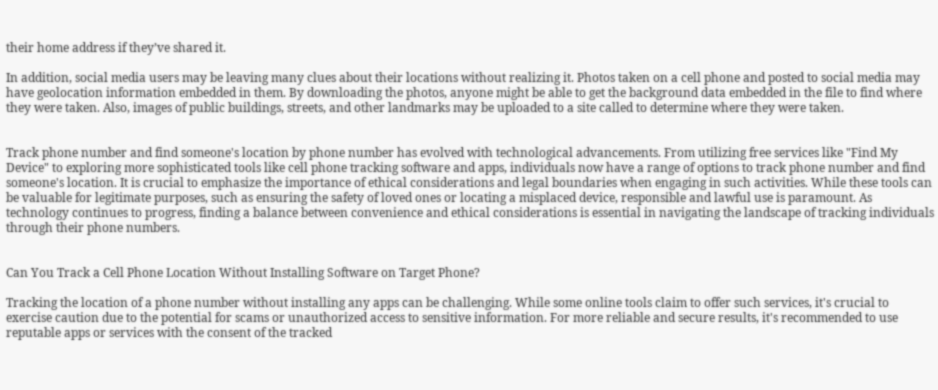their home address if they’ve shared it.

In addition, social media users may be leaving many clues about their locations without realizing it. Photos taken on a cell phone and posted to social media may have geolocation information embedded in them. By downloading the photos, anyone might be able to get the background data embedded in the file to find where they were taken. Also, images of public buildings, streets, and other landmarks may be uploaded to a site called to determine where they were taken.


Track phone number and find someone's location by phone number has evolved with technological advancements. From utilizing free services like "Find My Device" to exploring more sophisticated tools like cell phone tracking software and apps, individuals now have a range of options to track phone number and find someone's location. It is crucial to emphasize the importance of ethical considerations and legal boundaries when engaging in such activities. While these tools can be valuable for legitimate purposes, such as ensuring the safety of loved ones or locating a misplaced device, responsible and lawful use is paramount. As technology continues to progress, finding a balance between convenience and ethical considerations is essential in navigating the landscape of tracking individuals through their phone numbers.


Can You Track a Cell Phone Location Without Installing Software on Target Phone?

Tracking the location of a phone number without installing any apps can be challenging. While some online tools claim to offer such services, it's crucial to exercise caution due to the potential for scams or unauthorized access to sensitive information. For more reliable and secure results, it's recommended to use reputable apps or services with the consent of the tracked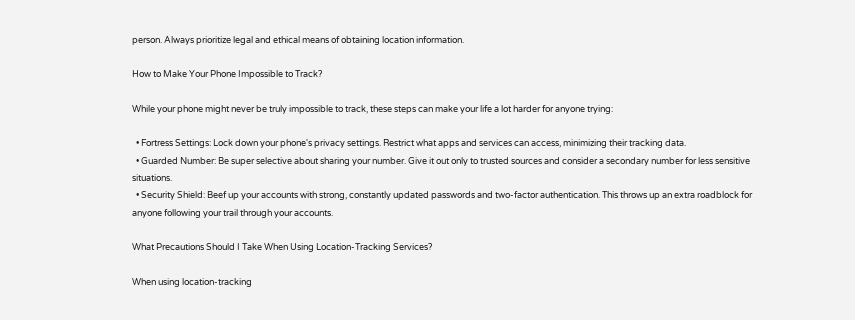person. Always prioritize legal and ethical means of obtaining location information.

How to Make Your Phone Impossible to Track?

While your phone might never be truly impossible to track, these steps can make your life a lot harder for anyone trying:

  • Fortress Settings: Lock down your phone's privacy settings. Restrict what apps and services can access, minimizing their tracking data.
  • Guarded Number: Be super selective about sharing your number. Give it out only to trusted sources and consider a secondary number for less sensitive situations.
  • Security Shield: Beef up your accounts with strong, constantly updated passwords and two-factor authentication. This throws up an extra roadblock for anyone following your trail through your accounts.

What Precautions Should I Take When Using Location-Tracking Services?

When using location-tracking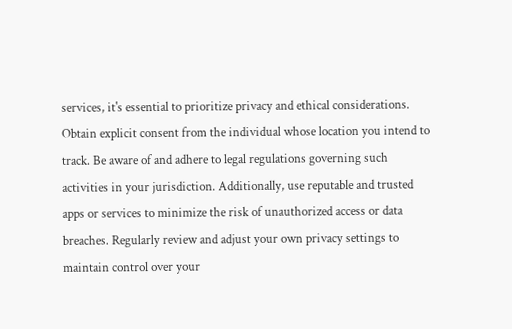services, it's essential to prioritize privacy and ethical considerations. Obtain explicit consent from the individual whose location you intend to track. Be aware of and adhere to legal regulations governing such activities in your jurisdiction. Additionally, use reputable and trusted apps or services to minimize the risk of unauthorized access or data breaches. Regularly review and adjust your own privacy settings to maintain control over your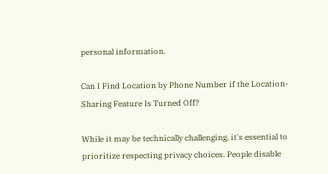personal information.

Can I Find Location by Phone Number if the Location-Sharing Feature Is Turned Off?

While it may be technically challenging, it's essential to prioritize respecting privacy choices. People disable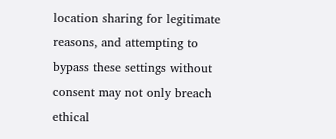location sharing for legitimate reasons, and attempting to bypass these settings without consent may not only breach ethical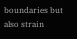boundaries but also strain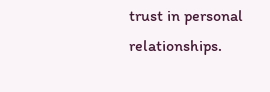trust in personal relationships.